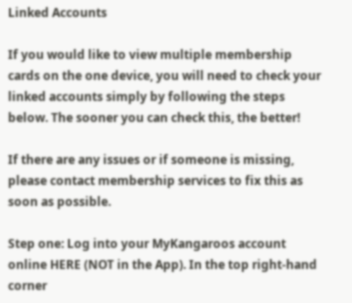Linked Accounts

If you would like to view multiple membership cards on the one device, you will need to check your linked accounts simply by following the steps below. The sooner you can check this, the better!

If there are any issues or if someone is missing, please contact membership services to fix this as soon as possible.

Step one: Log into your MyKangaroos account online HERE (NOT in the App). In the top right-hand corner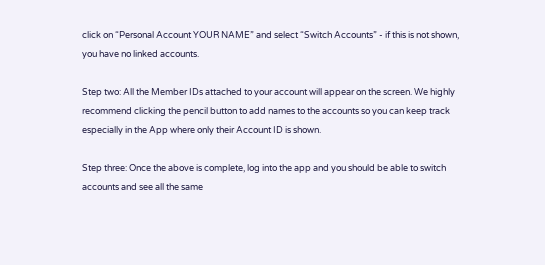click on “Personal Account YOUR NAME” and select “Switch Accounts” - if this is not shown, you have no linked accounts.

Step two: All the Member IDs attached to your account will appear on the screen. We highly recommend clicking the pencil button to add names to the accounts so you can keep track especially in the App where only their Account ID is shown.

Step three: Once the above is complete, log into the app and you should be able to switch accounts and see all the same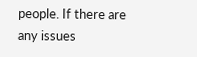people. If there are any issues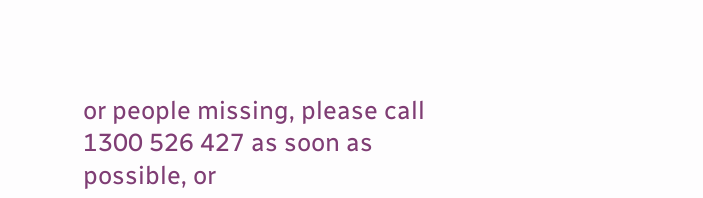or people missing, please call 1300 526 427 as soon as possible, or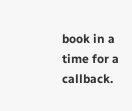book in a time for a callback.